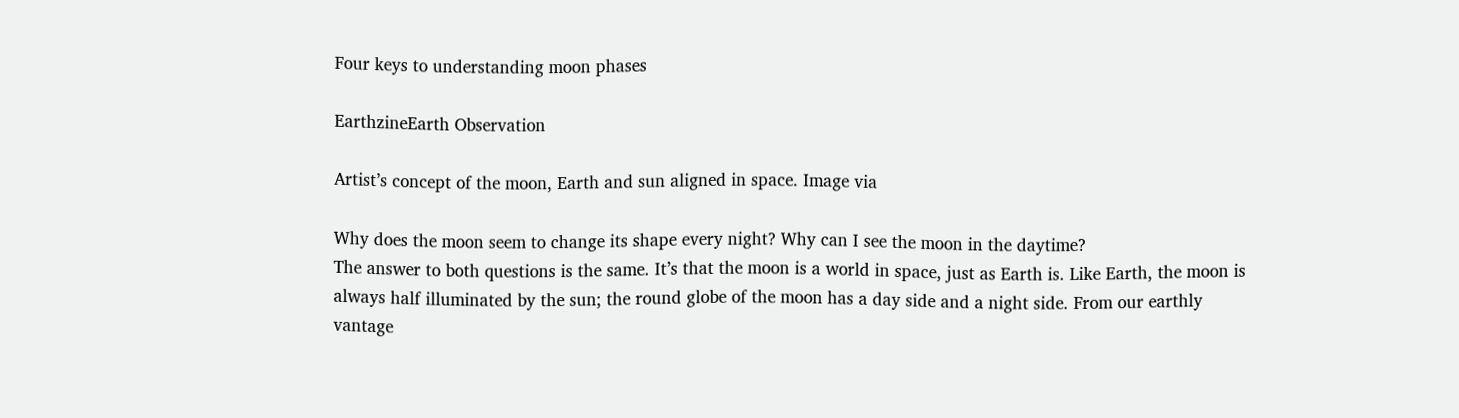Four keys to understanding moon phases

EarthzineEarth Observation

Artist’s concept of the moon, Earth and sun aligned in space. Image via

Why does the moon seem to change its shape every night? Why can I see the moon in the daytime?
The answer to both questions is the same. It’s that the moon is a world in space, just as Earth is. Like Earth, the moon is always half illuminated by the sun; the round globe of the moon has a day side and a night side. From our earthly vantage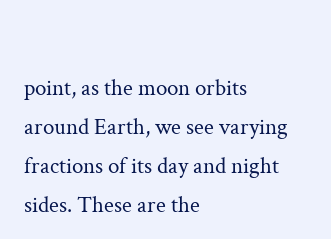point, as the moon orbits around Earth, we see varying fractions of its day and night sides. These are the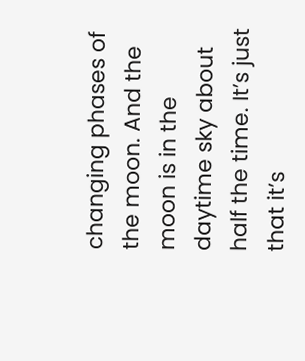changing phases of the moon. And the moon is in the daytime sky about half the time. It’s just that it’s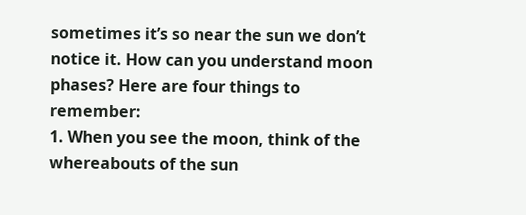sometimes it’s so near the sun we don’t notice it. How can you understand moon phases? Here are four things to remember:
1. When you see the moon, think of the whereabouts of the sun